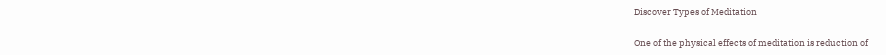Discover Types of Meditation

One of the physical effects of meditation is reduction of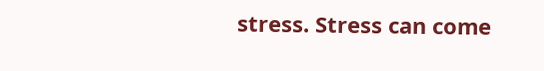stress. Stress can come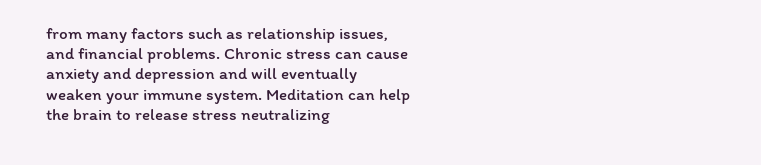from many factors such as relationship issues, and financial problems. Chronic stress can cause anxiety and depression and will eventually weaken your immune system. Meditation can help the brain to release stress neutralizing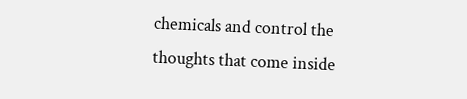chemicals and control the thoughts that come inside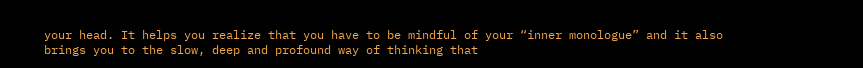your head. It helps you realize that you have to be mindful of your “inner monologue” and it also brings you to the slow, deep and profound way of thinking that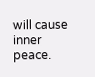will cause inner peace.